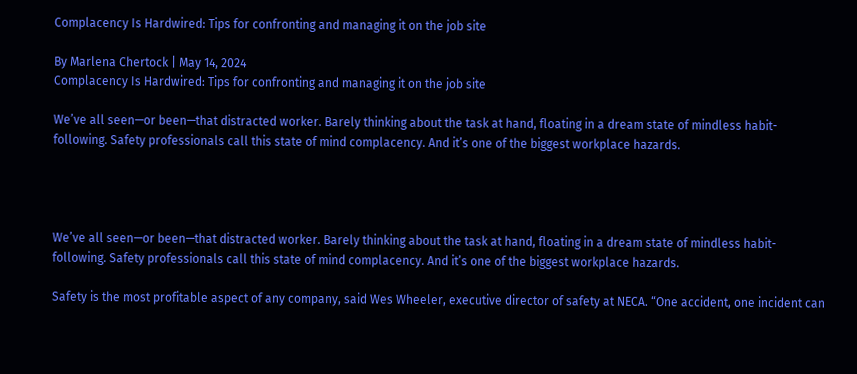Complacency Is Hardwired: Tips for confronting and managing it on the job site

By Marlena Chertock | May 14, 2024
Complacency Is Hardwired: Tips for confronting and managing it on the job site

We’ve all seen—or been—that distracted worker. Barely thinking about the task at hand, floating in a dream state of mindless habit-following. Safety professionals call this state of mind complacency. And it’s one of the biggest workplace hazards.




We’ve all seen—or been—that distracted worker. Barely thinking about the task at hand, floating in a dream state of mindless habit-following. Safety professionals call this state of mind complacency. And it’s one of the biggest workplace hazards.

Safety is the most profitable aspect of any company, said Wes Wheeler, executive director of safety at NECA. “One accident, one incident can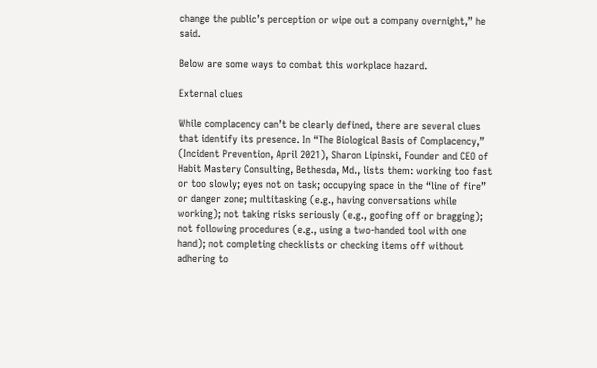change the public’s perception or wipe out a company overnight,” he said.

Below are some ways to combat this workplace hazard.

External clues

While complacency can’t be clearly defined, there are several clues that identify its presence. In “The Biological Basis of Complacency,” (Incident Prevention, April 2021), Sharon Lipinski, Founder and CEO of Habit Mastery Consulting, Bethesda, Md., lists them: working too fast or too slowly; eyes not on task; occupying space in the “line of fire” or danger zone; multitasking (e.g., having conversations while working); not taking risks seriously (e.g., goofing off or bragging); not following procedures (e.g., using a two-handed tool with one hand); not completing checklists or checking items off without adhering to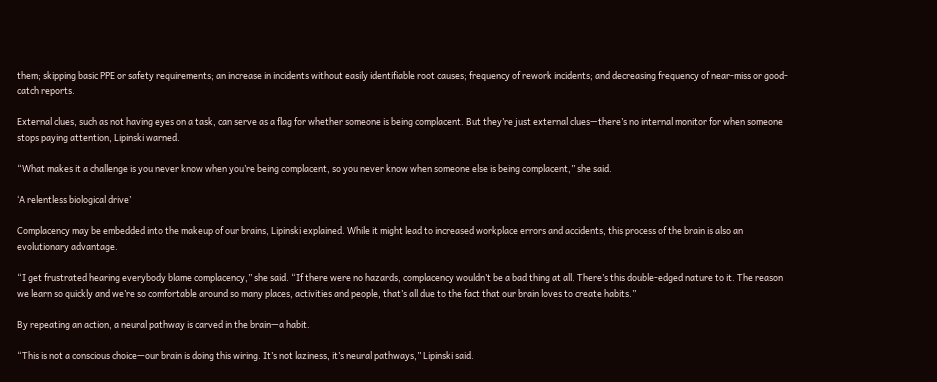them; skipping basic PPE or safety requirements; an increase in incidents without easily identifiable root causes; frequency of rework incidents; and decreasing frequency of near-miss or good-catch reports.

External clues, such as not having eyes on a task, can serve as a flag for whether someone is being complacent. But they’re just external clues—there’s no internal monitor for when someone stops paying attention, Lipinski warned.

“What makes it a challenge is you never know when you’re being complacent, so you never know when someone else is being complacent,” she said.

‘A relentless biological drive’

Complacency may be embedded into the makeup of our brains, Lipinski explained. While it might lead to increased workplace errors and accidents, this process of the brain is also an evolutionary advantage.

“I get frustrated hearing everybody blame complacency,” she said. “If there were no hazards, complacency wouldn’t be a bad thing at all. There’s this double-edged nature to it. The reason we learn so quickly and we’re so comfortable around so many places, activities and people, that’s all due to the fact that our brain loves to create habits.”

By repeating an action, a neural pathway is carved in the brain—a habit.

“This is not a conscious choice—our brain is doing this wiring. It’s not laziness, it’s neural pathways,” Lipinski said.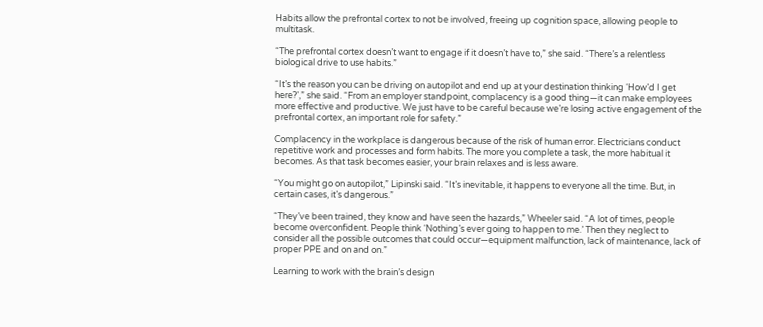Habits allow the prefrontal cortex to not be involved, freeing up cognition space, allowing people to multitask.

“The prefrontal cortex doesn’t want to engage if it doesn’t have to,” she said. “There’s a relentless biological drive to use habits.”

“It’s the reason you can be driving on autopilot and end up at your destination thinking ‘How’d I get here?’,” she said. “From an employer standpoint, complacency is a good thing—it can make employees more effective and productive. We just have to be careful because we’re losing active engagement of the prefrontal cortex, an important role for safety.”

Complacency in the workplace is dangerous because of the risk of human error. Electricians conduct repetitive work and processes and form habits. The more you complete a task, the more habitual it becomes. As that task becomes easier, your brain relaxes and is less aware.

“You might go on autopilot,” Lipinski said. “It’s inevitable, it happens to everyone all the time. But, in certain cases, it’s dangerous.”

“They’ve been trained, they know and have seen the hazards,” Wheeler said. “A lot of times, people become overconfident. People think ‘Nothing’s ever going to happen to me.’ Then they neglect to consider all the possible outcomes that could occur—equipment malfunction, lack of maintenance, lack of proper PPE and on and on.”

Learning to work with the brain’s design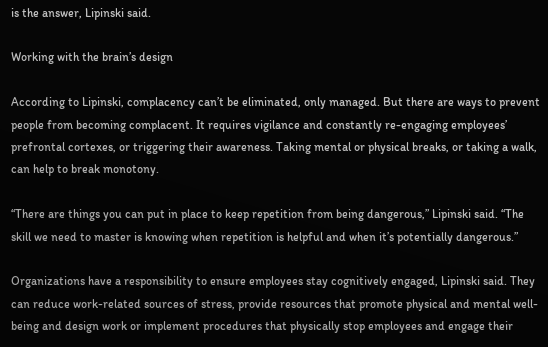is the answer, Lipinski said.

Working with the brain’s design

According to Lipinski, complacency can’t be eliminated, only managed. But there are ways to prevent people from becoming complacent. It requires vigilance and constantly re-engaging employees’ prefrontal cortexes, or triggering their awareness. Taking mental or physical breaks, or taking a walk, can help to break monotony.

“There are things you can put in place to keep repetition from being dangerous,” Lipinski said. “The skill we need to master is knowing when repetition is helpful and when it’s potentially dangerous.”

Organizations have a responsibility to ensure employees stay cognitively engaged, Lipinski said. They can reduce work-related sources of stress, provide resources that promote physical and mental well-being and design work or implement procedures that physically stop employees and engage their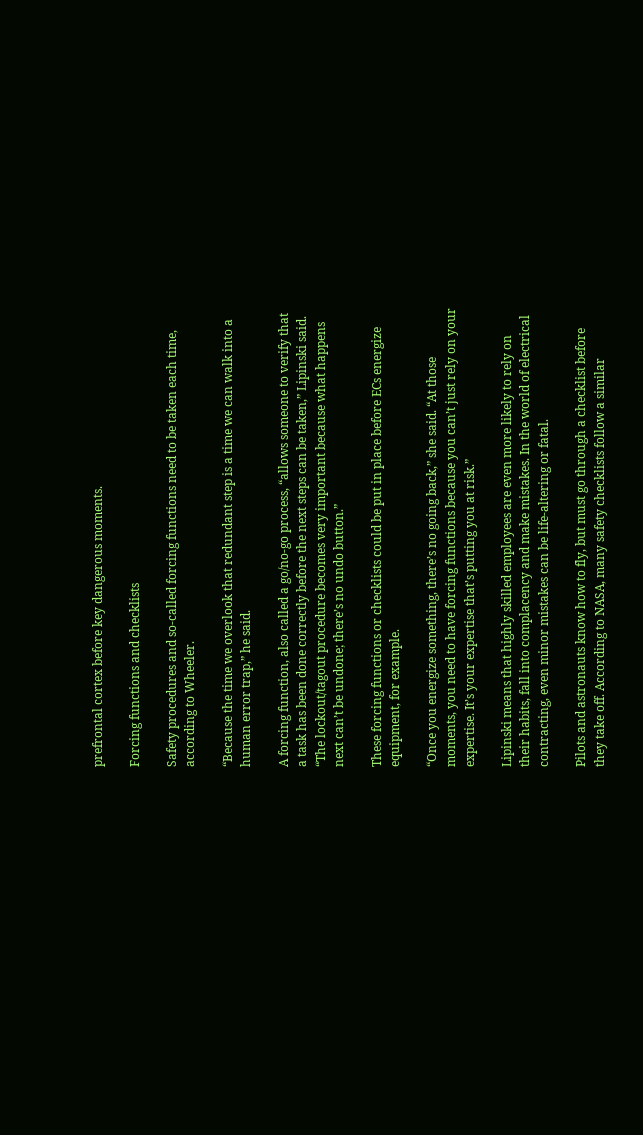prefrontal cortex before key dangerous moments.

Forcing functions and checklists

Safety procedures and so-called forcing functions need to be taken each time, according to Wheeler.

“Because the time we overlook that redundant step is a time we can walk into a human error trap,” he said.

A forcing function, also called a go/no-go process, “allows someone to verify that a task has been done correctly before the next steps can be taken,” Lipinski said. “The lockout/tagout procedure becomes very important because what happens next can’t be undone; there’s no undo button.”

These forcing functions or checklists could be put in place before ECs energize equipment, for example.

“Once you energize something, there’s no going back,” she said. “At those moments, you need to have forcing functions because you can’t just rely on your expertise. It’s your expertise that’s putting you at risk.”

Lipinski means that highly skilled employees are even more likely to rely on their habits, fall into complacency and make mistakes. In the world of electrical contracting, even minor mistakes can be life-altering or fatal.

Pilots and astronauts know how to fly, but must go through a checklist before they take off. According to NASA, many safety checklists follow a similar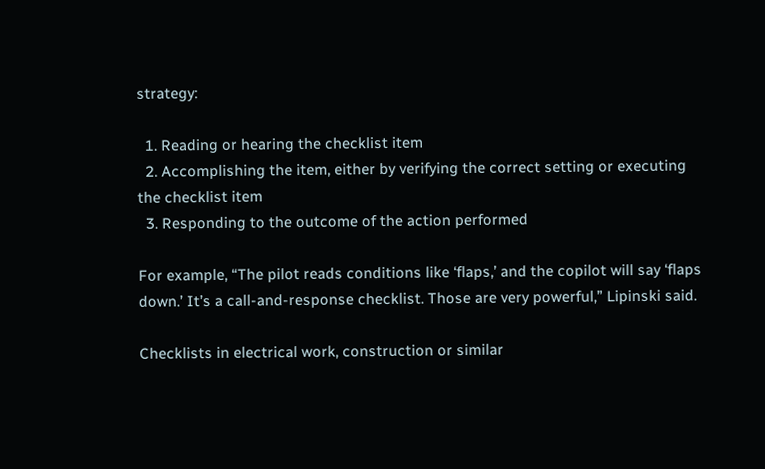strategy:

  1. Reading or hearing the checklist item
  2. Accomplishing the item, either by verifying the correct setting or executing the checklist item
  3. Responding to the outcome of the action performed

For example, “The pilot reads conditions like ‘flaps,’ and the copilot will say ‘flaps down.’ It’s a call-and-response checklist. Those are very powerful,” Lipinski said.

Checklists in electrical work, construction or similar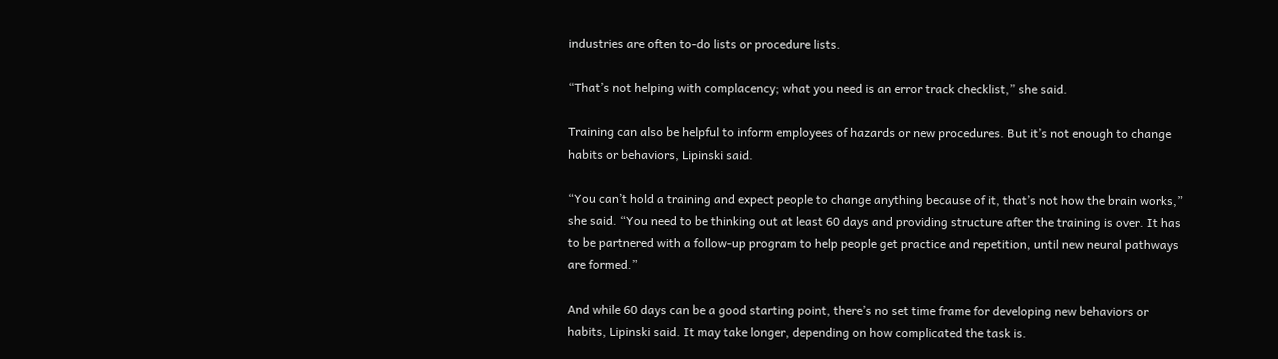industries are often to-do lists or procedure lists.

“That’s not helping with complacency; what you need is an error track checklist,” she said.

Training can also be helpful to inform employees of hazards or new procedures. But it’s not enough to change habits or behaviors, Lipinski said.

“You can’t hold a training and expect people to change anything because of it, that’s not how the brain works,” she said. “You need to be thinking out at least 60 days and providing structure after the training is over. It has to be partnered with a follow-up program to help people get practice and repetition, until new neural pathways are formed.”

And while 60 days can be a good starting point, there’s no set time frame for developing new behaviors or habits, Lipinski said. It may take longer, depending on how complicated the task is.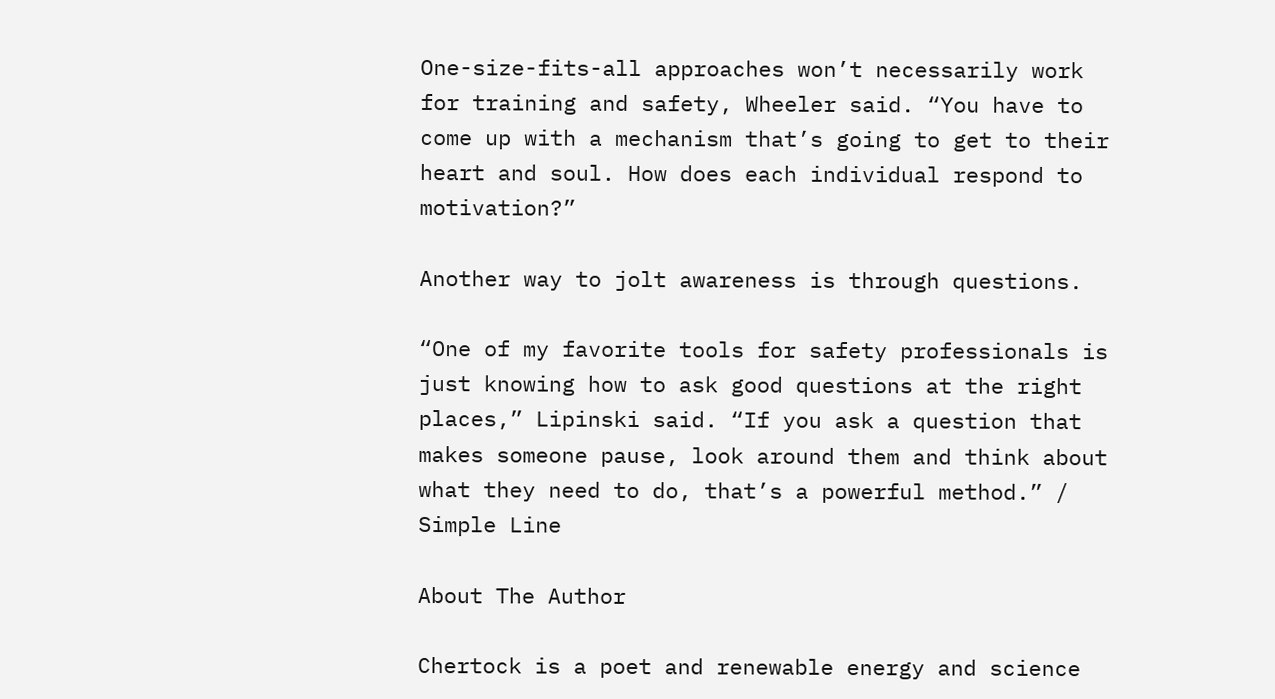One-size-fits-all approaches won’t necessarily work for training and safety, Wheeler said. “You have to come up with a mechanism that’s going to get to their heart and soul. How does each individual respond to motivation?”

Another way to jolt awareness is through questions.

“One of my favorite tools for safety professionals is just knowing how to ask good questions at the right places,” Lipinski said. “If you ask a question that makes someone pause, look around them and think about what they need to do, that’s a powerful method.” / Simple Line

About The Author

Chertock is a poet and renewable energy and science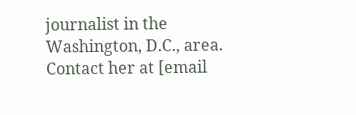journalist in the Washington, D.C., area. Contact her at [email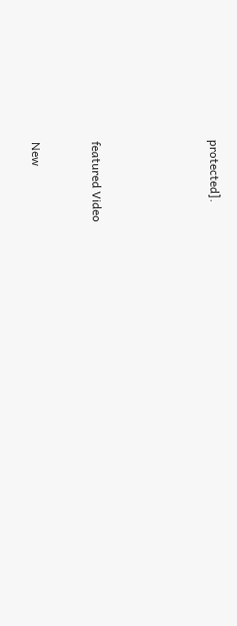protected].





featured Video


New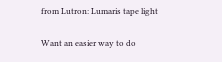from Lutron: Lumaris tape light

Want an easier way to do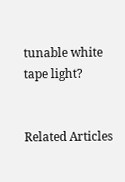tunable white tape light?


Related Articles